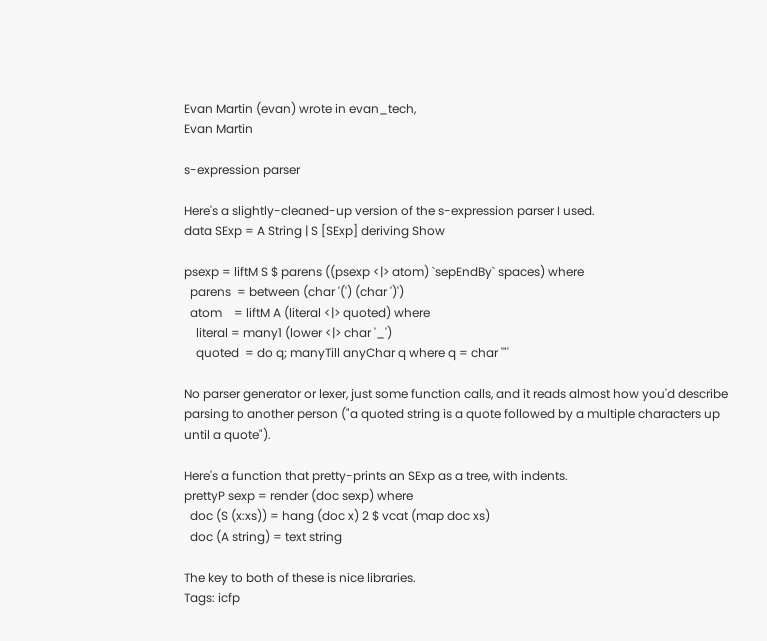Evan Martin (evan) wrote in evan_tech,
Evan Martin

s-expression parser

Here's a slightly-cleaned-up version of the s-expression parser I used.
data SExp = A String | S [SExp] deriving Show

psexp = liftM S $ parens ((psexp <|> atom) `sepEndBy` spaces) where
  parens  = between (char '(') (char ')')
  atom    = liftM A (literal <|> quoted) where
    literal = many1 (lower <|> char '_')
    quoted  = do q; manyTill anyChar q where q = char '"'

No parser generator or lexer, just some function calls, and it reads almost how you'd describe parsing to another person ("a quoted string is a quote followed by a multiple characters up until a quote").

Here's a function that pretty-prints an SExp as a tree, with indents.
prettyP sexp = render (doc sexp) where
  doc (S (x:xs)) = hang (doc x) 2 $ vcat (map doc xs)
  doc (A string) = text string

The key to both of these is nice libraries.
Tags: icfp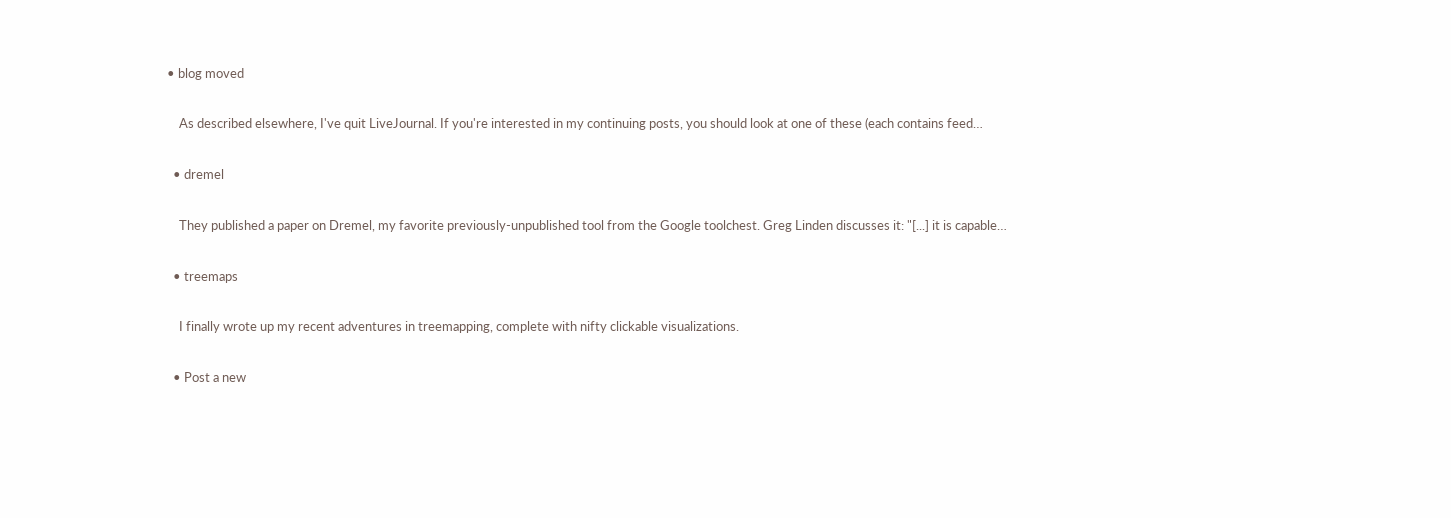• blog moved

    As described elsewhere, I've quit LiveJournal. If you're interested in my continuing posts, you should look at one of these (each contains feed…

  • dremel

    They published a paper on Dremel, my favorite previously-unpublished tool from the Google toolchest. Greg Linden discusses it: "[...] it is capable…

  • treemaps

    I finally wrote up my recent adventures in treemapping, complete with nifty clickable visualizations.

  • Post a new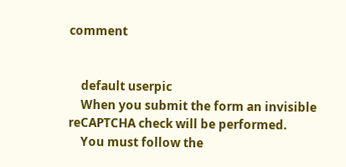comment


    default userpic
    When you submit the form an invisible reCAPTCHA check will be performed.
    You must follow the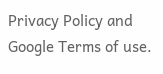Privacy Policy and Google Terms of use.